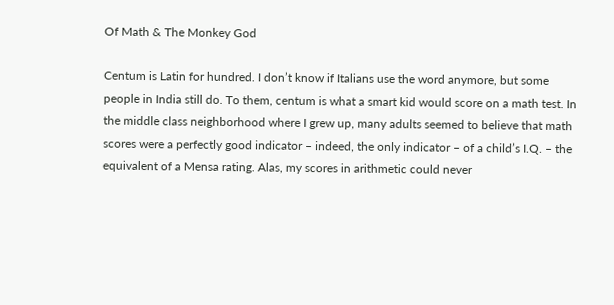Of Math & The Monkey God

Centum is Latin for hundred. I don’t know if Italians use the word anymore, but some people in India still do. To them, centum is what a smart kid would score on a math test. In the middle class neighborhood where I grew up, many adults seemed to believe that math scores were a perfectly good indicator – indeed, the only indicator – of a child’s I.Q. – the equivalent of a Mensa rating. Alas, my scores in arithmetic could never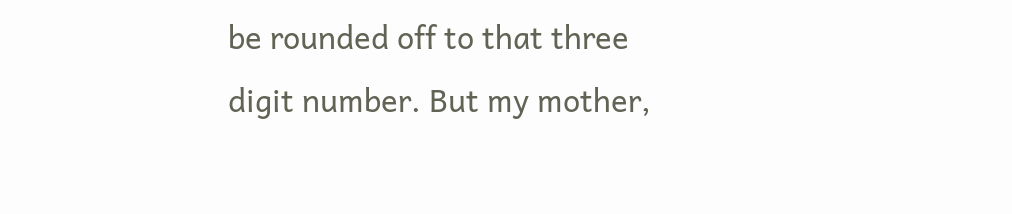be rounded off to that three digit number. But my mother,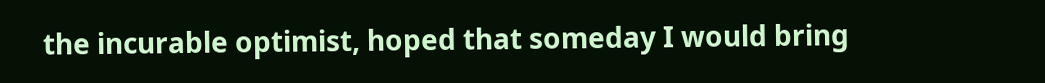the incurable optimist, hoped that someday I would bring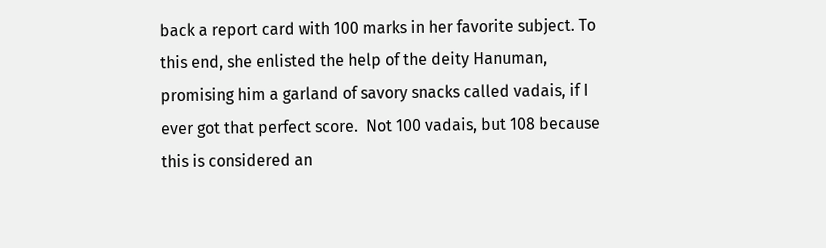back a report card with 100 marks in her favorite subject. To this end, she enlisted the help of the deity Hanuman, promising him a garland of savory snacks called vadais, if I ever got that perfect score.  Not 100 vadais, but 108 because this is considered an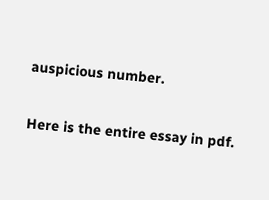auspicious number.

Here is the entire essay in pdf.